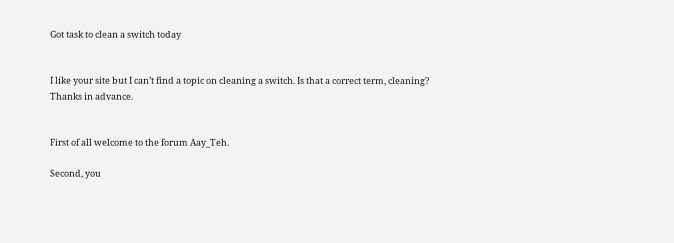Got task to clean a switch today


I like your site but I can’t find a topic on cleaning a switch. Is that a correct term, cleaning?
Thanks in advance.


First of all welcome to the forum Aay_Teh.

Second, you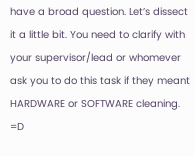have a broad question. Let’s dissect it a little bit. You need to clarify with your supervisor/lead or whomever ask you to do this task if they meant HARDWARE or SOFTWARE cleaning. =D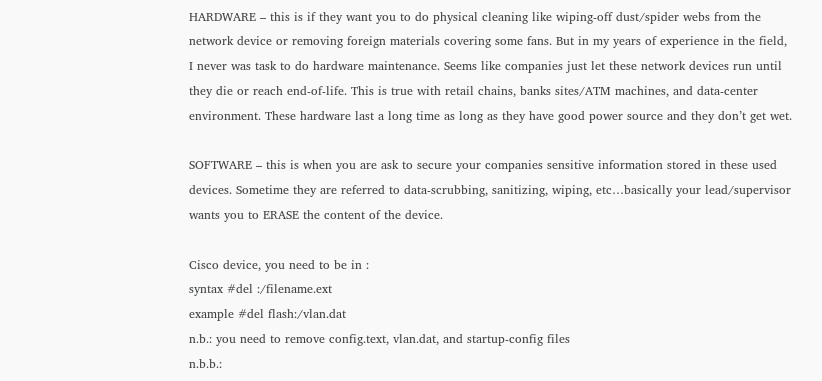HARDWARE – this is if they want you to do physical cleaning like wiping-off dust/spider webs from the network device or removing foreign materials covering some fans. But in my years of experience in the field, I never was task to do hardware maintenance. Seems like companies just let these network devices run until they die or reach end-of-life. This is true with retail chains, banks sites/ATM machines, and data-center environment. These hardware last a long time as long as they have good power source and they don’t get wet.

SOFTWARE – this is when you are ask to secure your companies sensitive information stored in these used devices. Sometime they are referred to data-scrubbing, sanitizing, wiping, etc…basically your lead/supervisor wants you to ERASE the content of the device.

Cisco device, you need to be in :
syntax #del :/filename.ext
example #del flash:/vlan.dat
n.b.: you need to remove config.text, vlan.dat, and startup-config files
n.b.b.: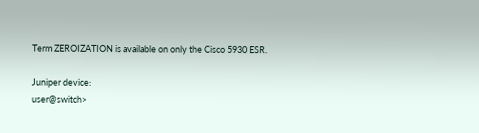Term ZEROIZATION is available on only the Cisco 5930 ESR.

Juniper device:
user@switch>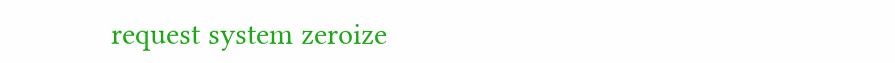request system zeroize